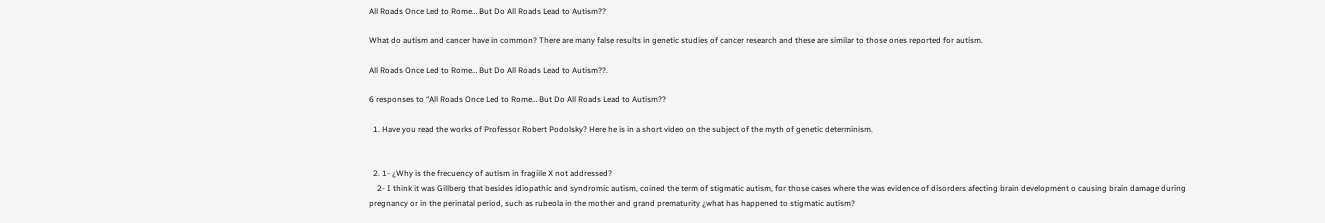All Roads Once Led to Rome… But Do All Roads Lead to Autism??

What do autism and cancer have in common? There are many false results in genetic studies of cancer research and these are similar to those ones reported for autism.

All Roads Once Led to Rome… But Do All Roads Lead to Autism??.

6 responses to “All Roads Once Led to Rome… But Do All Roads Lead to Autism??

  1. Have you read the works of Professor Robert Podolsky? Here he is in a short video on the subject of the myth of genetic determinism.


  2. 1- ¿Why is the frecuency of autism in fragiile X not addressed?
    2- I think it was Gillberg that besides idiopathic and syndromic autism, coined the term of stigmatic autism, for those cases where the was evidence of disorders afecting brain development o causing brain damage during pregnancy or in the perinatal period, such as rubeola in the mother and grand prematurity ¿what has happened to stigmatic autism?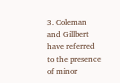3. Coleman and Gillbert have referred to the presence of minor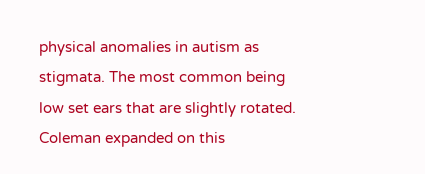physical anomalies in autism as stigmata. The most common being low set ears that are slightly rotated. Coleman expanded on this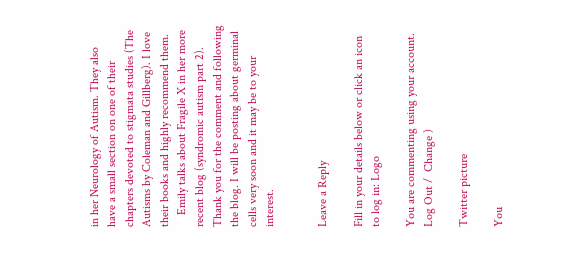in her Neurology of Autism. They also have a small section on one of their chapters devoted to stigmata studies (The Autisms by Coleman and Gillberg). I love their books and highly recommend them.
    Emily talks about Fragile X in her more recent blog (syndromic autism part 2). Thank you for the comment and following the blog. I will be posting about germinal cells very soon and it may be to your interest.


Leave a Reply

Fill in your details below or click an icon to log in: Logo

You are commenting using your account. Log Out /  Change )

Twitter picture

You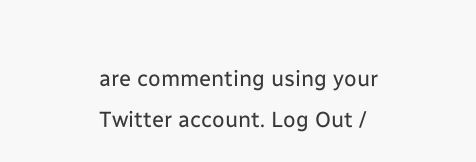are commenting using your Twitter account. Log Out /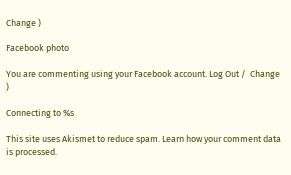Change )

Facebook photo

You are commenting using your Facebook account. Log Out /  Change )

Connecting to %s

This site uses Akismet to reduce spam. Learn how your comment data is processed.